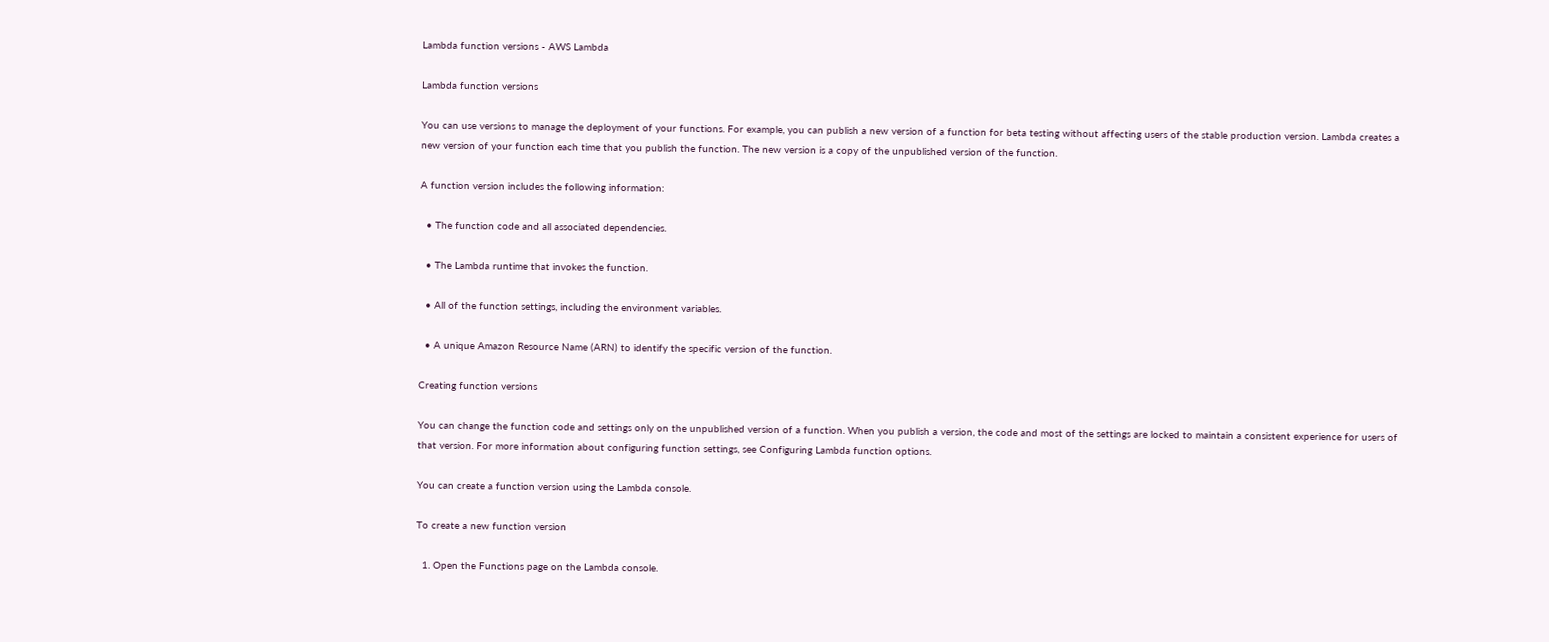Lambda function versions - AWS Lambda

Lambda function versions

You can use versions to manage the deployment of your functions. For example, you can publish a new version of a function for beta testing without affecting users of the stable production version. Lambda creates a new version of your function each time that you publish the function. The new version is a copy of the unpublished version of the function.

A function version includes the following information:

  • The function code and all associated dependencies.

  • The Lambda runtime that invokes the function.

  • All of the function settings, including the environment variables.

  • A unique Amazon Resource Name (ARN) to identify the specific version of the function.

Creating function versions

You can change the function code and settings only on the unpublished version of a function. When you publish a version, the code and most of the settings are locked to maintain a consistent experience for users of that version. For more information about configuring function settings, see Configuring Lambda function options.

You can create a function version using the Lambda console.

To create a new function version

  1. Open the Functions page on the Lambda console.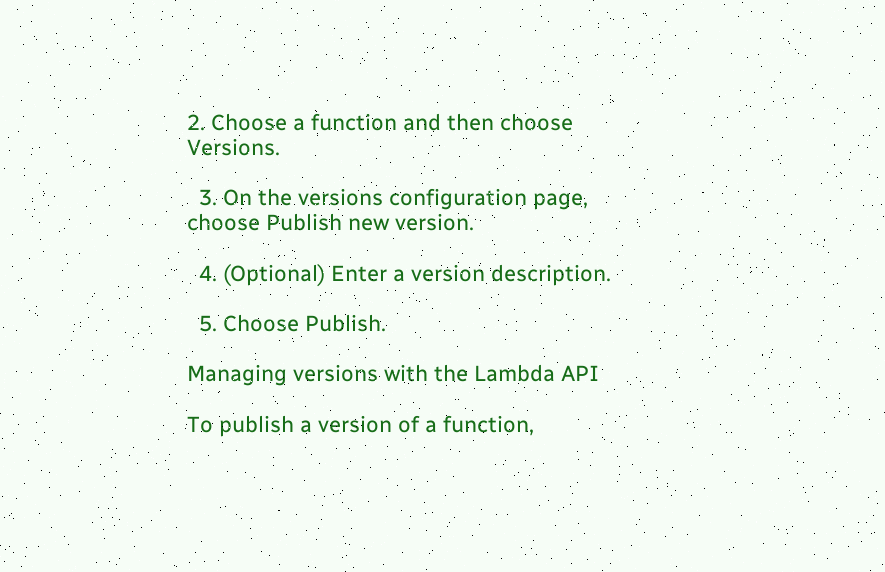2. Choose a function and then choose Versions.

  3. On the versions configuration page, choose Publish new version.

  4. (Optional) Enter a version description.

  5. Choose Publish.

Managing versions with the Lambda API

To publish a version of a function,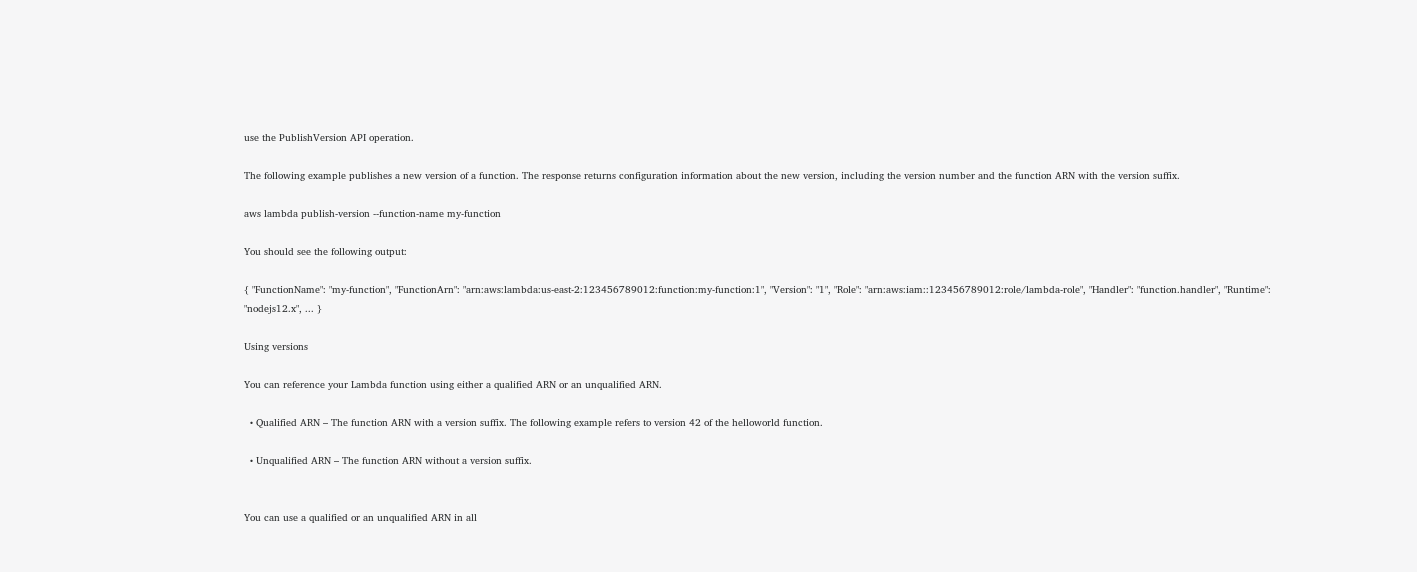use the PublishVersion API operation.

The following example publishes a new version of a function. The response returns configuration information about the new version, including the version number and the function ARN with the version suffix.

aws lambda publish-version --function-name my-function

You should see the following output:

{ "FunctionName": "my-function", "FunctionArn": "arn:aws:lambda:us-east-2:123456789012:function:my-function:1", "Version": "1", "Role": "arn:aws:iam::123456789012:role/lambda-role", "Handler": "function.handler", "Runtime": "nodejs12.x", ... }

Using versions

You can reference your Lambda function using either a qualified ARN or an unqualified ARN.

  • Qualified ARN – The function ARN with a version suffix. The following example refers to version 42 of the helloworld function.

  • Unqualified ARN – The function ARN without a version suffix.


You can use a qualified or an unqualified ARN in all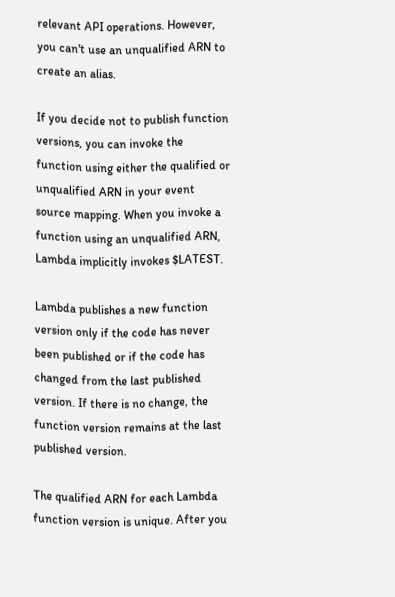relevant API operations. However, you can't use an unqualified ARN to create an alias.

If you decide not to publish function versions, you can invoke the function using either the qualified or unqualified ARN in your event source mapping. When you invoke a function using an unqualified ARN, Lambda implicitly invokes $LATEST.

Lambda publishes a new function version only if the code has never been published or if the code has changed from the last published version. If there is no change, the function version remains at the last published version.

The qualified ARN for each Lambda function version is unique. After you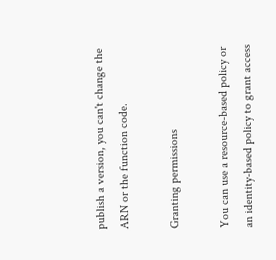publish a version, you can't change the ARN or the function code.

Granting permissions

You can use a resource-based policy or an identity-based policy to grant access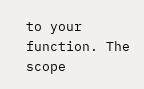to your function. The scope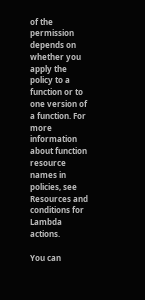of the permission depends on whether you apply the policy to a function or to one version of a function. For more information about function resource names in policies, see Resources and conditions for Lambda actions.

You can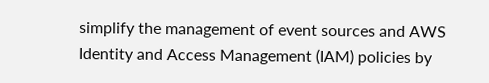simplify the management of event sources and AWS Identity and Access Management (IAM) policies by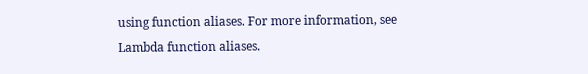using function aliases. For more information, see Lambda function aliases.